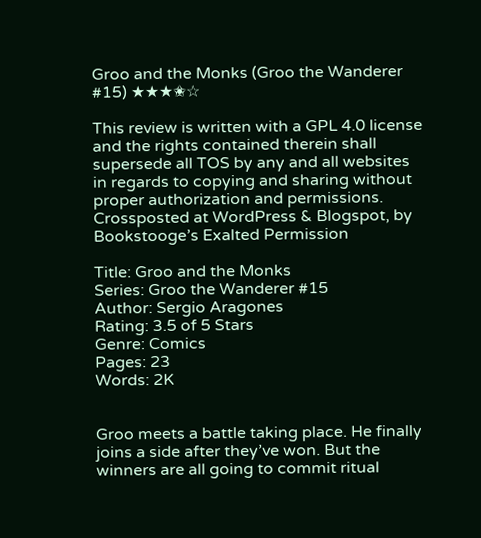Groo and the Monks (Groo the Wanderer #15) ★★★✬☆

This review is written with a GPL 4.0 license and the rights contained therein shall supersede all TOS by any and all websites in regards to copying and sharing without proper authorization and permissions. Crossposted at WordPress & Blogspot, by Bookstooge’s Exalted Permission

Title: Groo and the Monks
Series: Groo the Wanderer #15
Author: Sergio Aragones
Rating: 3.5 of 5 Stars
Genre: Comics
Pages: 23
Words: 2K


Groo meets a battle taking place. He finally joins a side after they’ve won. But the winners are all going to commit ritual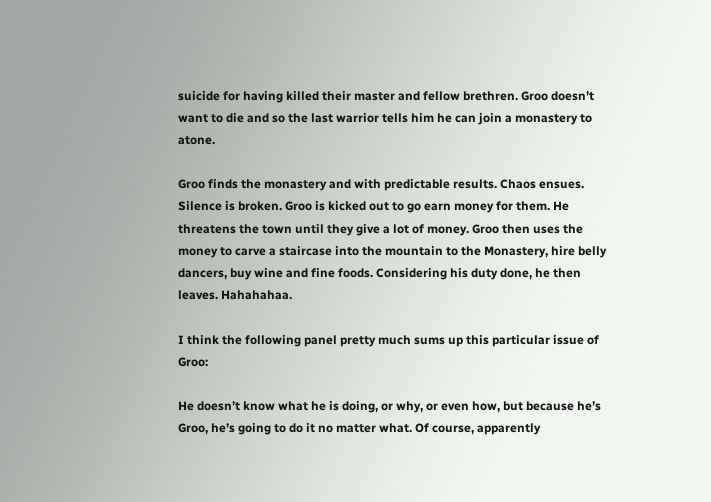suicide for having killed their master and fellow brethren. Groo doesn’t want to die and so the last warrior tells him he can join a monastery to atone.

Groo finds the monastery and with predictable results. Chaos ensues. Silence is broken. Groo is kicked out to go earn money for them. He threatens the town until they give a lot of money. Groo then uses the money to carve a staircase into the mountain to the Monastery, hire belly dancers, buy wine and fine foods. Considering his duty done, he then leaves. Hahahahaa.

I think the following panel pretty much sums up this particular issue of Groo:

He doesn’t know what he is doing, or why, or even how, but because he’s Groo, he’s going to do it no matter what. Of course, apparently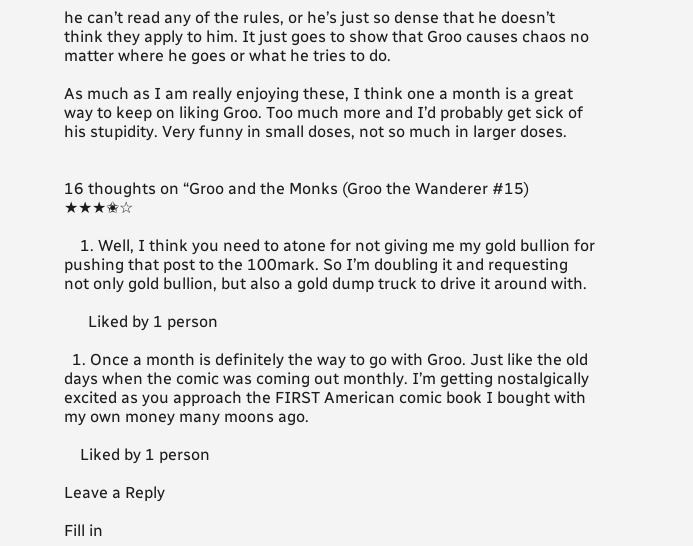he can’t read any of the rules, or he’s just so dense that he doesn’t think they apply to him. It just goes to show that Groo causes chaos no matter where he goes or what he tries to do.

As much as I am really enjoying these, I think one a month is a great way to keep on liking Groo. Too much more and I’d probably get sick of his stupidity. Very funny in small doses, not so much in larger doses.


16 thoughts on “Groo and the Monks (Groo the Wanderer #15) ★★★✬☆

    1. Well, I think you need to atone for not giving me my gold bullion for pushing that post to the 100mark. So I’m doubling it and requesting not only gold bullion, but also a gold dump truck to drive it around with.

      Liked by 1 person

  1. Once a month is definitely the way to go with Groo. Just like the old days when the comic was coming out monthly. I’m getting nostalgically excited as you approach the FIRST American comic book I bought with my own money many moons ago.

    Liked by 1 person

Leave a Reply

Fill in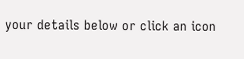your details below or click an icon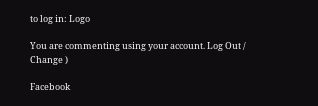to log in: Logo

You are commenting using your account. Log Out /  Change )

Facebook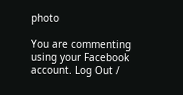photo

You are commenting using your Facebook account. Log Out /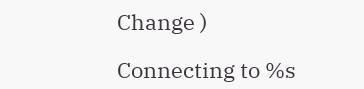Change )

Connecting to %s